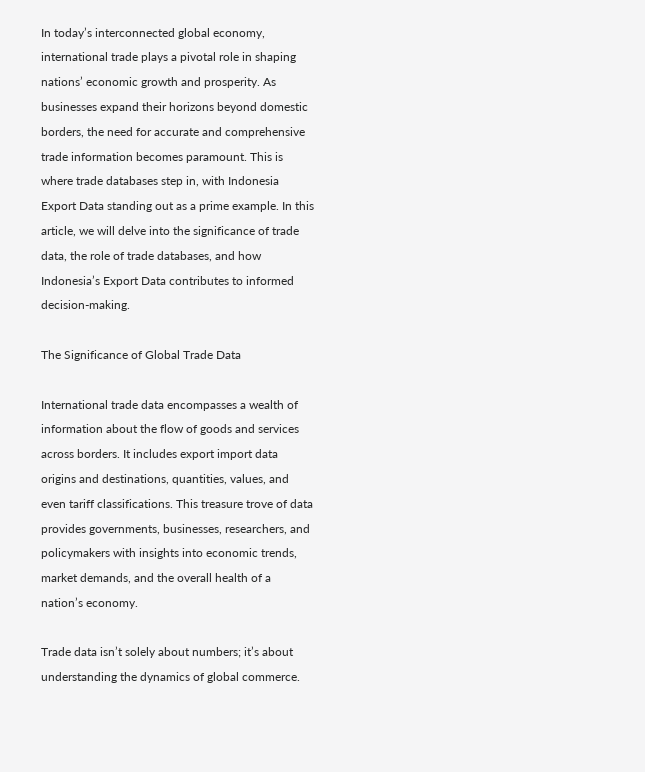In today’s interconnected global economy, international trade plays a pivotal role in shaping nations’ economic growth and prosperity. As businesses expand their horizons beyond domestic borders, the need for accurate and comprehensive trade information becomes paramount. This is where trade databases step in, with Indonesia Export Data standing out as a prime example. In this article, we will delve into the significance of trade data, the role of trade databases, and how Indonesia’s Export Data contributes to informed decision-making.

The Significance of Global Trade Data

International trade data encompasses a wealth of information about the flow of goods and services across borders. It includes export import data origins and destinations, quantities, values, and even tariff classifications. This treasure trove of data provides governments, businesses, researchers, and policymakers with insights into economic trends, market demands, and the overall health of a nation’s economy.

Trade data isn’t solely about numbers; it’s about understanding the dynamics of global commerce.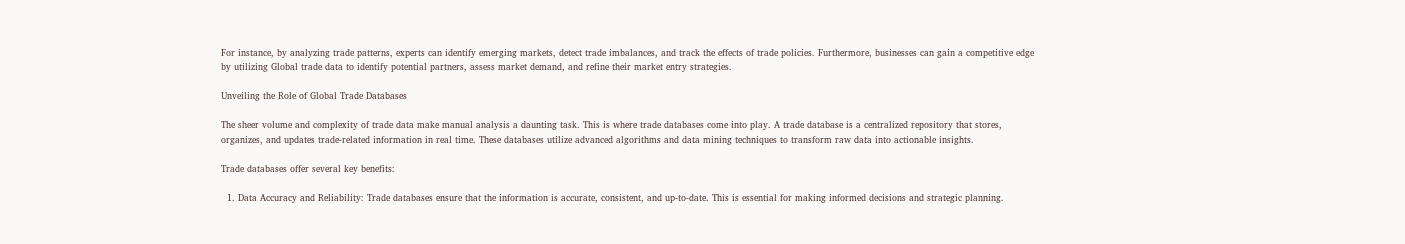For instance, by analyzing trade patterns, experts can identify emerging markets, detect trade imbalances, and track the effects of trade policies. Furthermore, businesses can gain a competitive edge by utilizing Global trade data to identify potential partners, assess market demand, and refine their market entry strategies.

Unveiling the Role of Global Trade Databases

The sheer volume and complexity of trade data make manual analysis a daunting task. This is where trade databases come into play. A trade database is a centralized repository that stores, organizes, and updates trade-related information in real time. These databases utilize advanced algorithms and data mining techniques to transform raw data into actionable insights.

Trade databases offer several key benefits:

  1. Data Accuracy and Reliability: Trade databases ensure that the information is accurate, consistent, and up-to-date. This is essential for making informed decisions and strategic planning.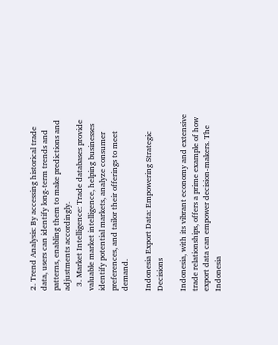2. Trend Analysis: By accessing historical trade data, users can identify long-term trends and patterns, enabling them to make predictions and adjustments accordingly.
  3. Market Intelligence: Trade databases provide valuable market intelligence, helping businesses identify potential markets, analyze consumer preferences, and tailor their offerings to meet demand.

Indonesia Export Data: Empowering Strategic Decisions

Indonesia, with its vibrant economy and extensive trade relationships, offers a prime example of how export data can empower decision-makers. The Indonesia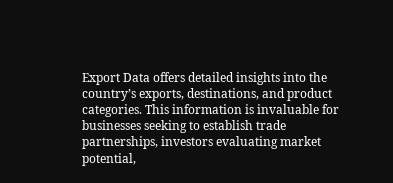Export Data offers detailed insights into the country’s exports, destinations, and product categories. This information is invaluable for businesses seeking to establish trade partnerships, investors evaluating market potential,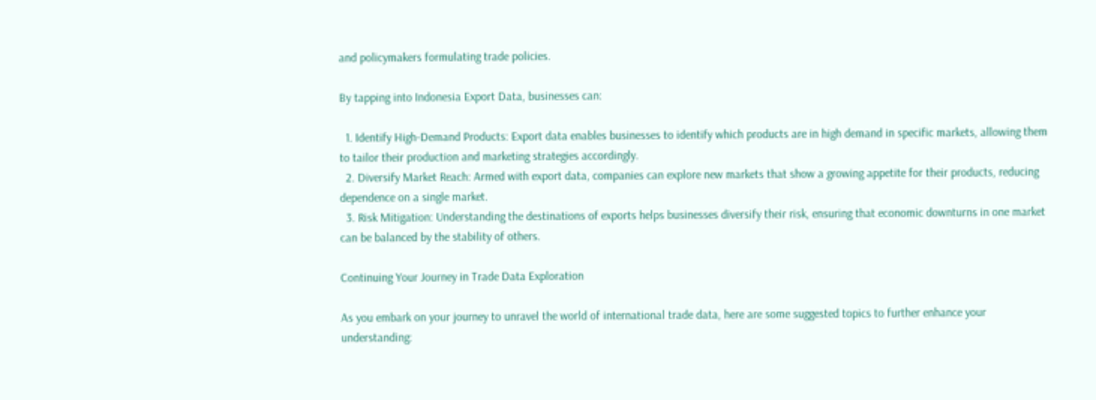and policymakers formulating trade policies.

By tapping into Indonesia Export Data, businesses can:

  1. Identify High-Demand Products: Export data enables businesses to identify which products are in high demand in specific markets, allowing them to tailor their production and marketing strategies accordingly.
  2. Diversify Market Reach: Armed with export data, companies can explore new markets that show a growing appetite for their products, reducing dependence on a single market.
  3. Risk Mitigation: Understanding the destinations of exports helps businesses diversify their risk, ensuring that economic downturns in one market can be balanced by the stability of others.

Continuing Your Journey in Trade Data Exploration

As you embark on your journey to unravel the world of international trade data, here are some suggested topics to further enhance your understanding: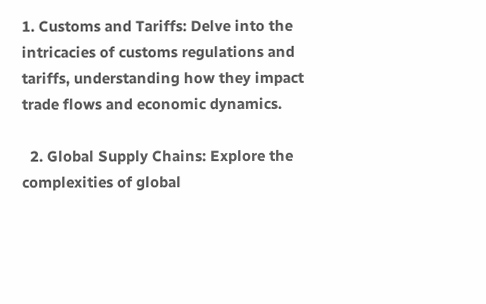1. Customs and Tariffs: Delve into the intricacies of customs regulations and tariffs, understanding how they impact trade flows and economic dynamics.

  2. Global Supply Chains: Explore the complexities of global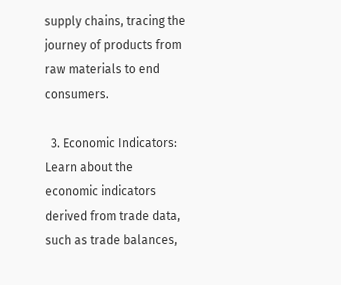supply chains, tracing the journey of products from raw materials to end consumers.

  3. Economic Indicators: Learn about the economic indicators derived from trade data, such as trade balances,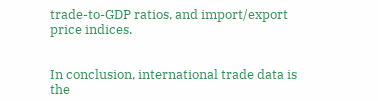trade-to-GDP ratios, and import/export price indices.


In conclusion, international trade data is the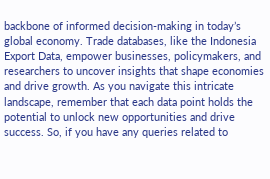backbone of informed decision-making in today’s global economy. Trade databases, like the Indonesia Export Data, empower businesses, policymakers, and researchers to uncover insights that shape economies and drive growth. As you navigate this intricate landscape, remember that each data point holds the potential to unlock new opportunities and drive success. So, if you have any queries related to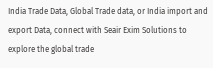India Trade Data, Global Trade data, or India import and export Data, connect with Seair Exim Solutions to explore the global trade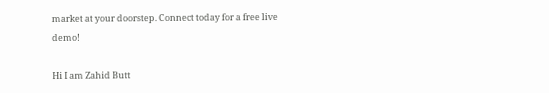market at your doorstep. Connect today for a free live demo!

Hi I am Zahid Butt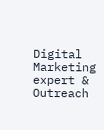Digital Marketing expert & Outreach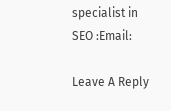specialist in SEO :Email:

Leave A Reply